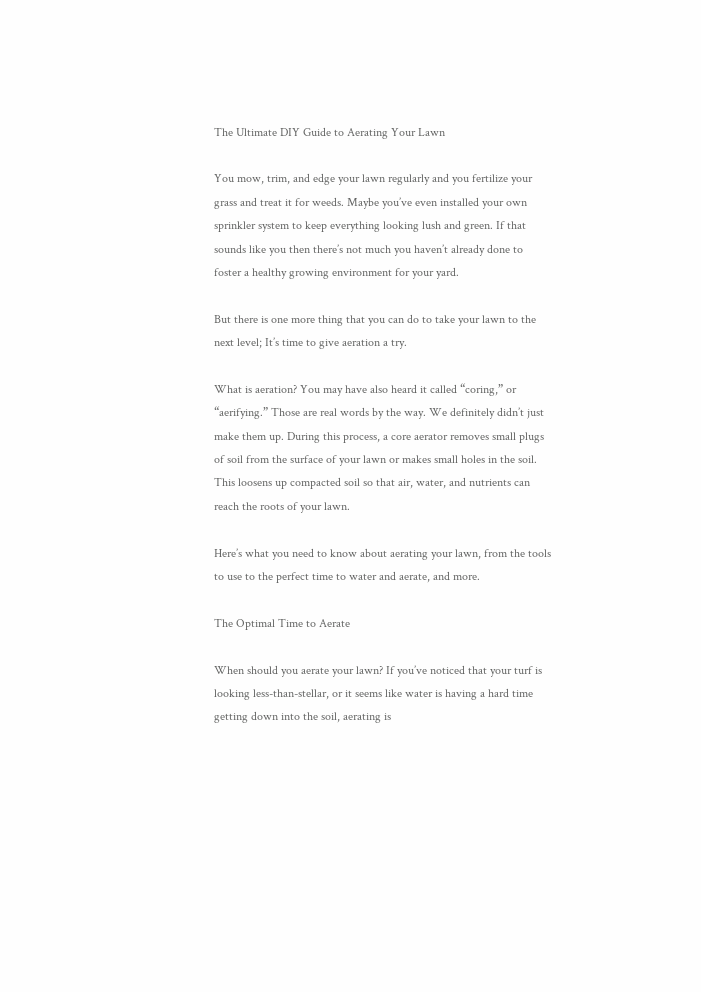The Ultimate DIY Guide to Aerating Your Lawn

You mow, trim, and edge your lawn regularly and you fertilize your grass and treat it for weeds. Maybe you’ve even installed your own sprinkler system to keep everything looking lush and green. If that sounds like you then there’s not much you haven’t already done to foster a healthy growing environment for your yard.

But there is one more thing that you can do to take your lawn to the next level; It’s time to give aeration a try.

What is aeration? You may have also heard it called “coring,” or “aerifying.” Those are real words by the way. We definitely didn’t just make them up. During this process, a core aerator removes small plugs of soil from the surface of your lawn or makes small holes in the soil. This loosens up compacted soil so that air, water, and nutrients can reach the roots of your lawn.

Here’s what you need to know about aerating your lawn, from the tools to use to the perfect time to water and aerate, and more.

The Optimal Time to Aerate

When should you aerate your lawn? If you’ve noticed that your turf is looking less-than-stellar, or it seems like water is having a hard time getting down into the soil, aerating is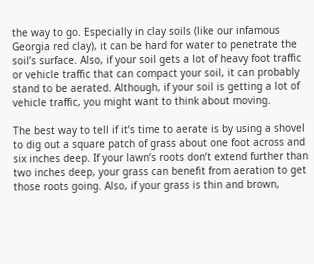the way to go. Especially in clay soils (like our infamous Georgia red clay), it can be hard for water to penetrate the soil’s surface. Also, if your soil gets a lot of heavy foot traffic or vehicle traffic that can compact your soil, it can probably stand to be aerated. Although, if your soil is getting a lot of vehicle traffic, you might want to think about moving.

The best way to tell if it’s time to aerate is by using a shovel to dig out a square patch of grass about one foot across and six inches deep. If your lawn’s roots don’t extend further than two inches deep, your grass can benefit from aeration to get those roots going. Also, if your grass is thin and brown,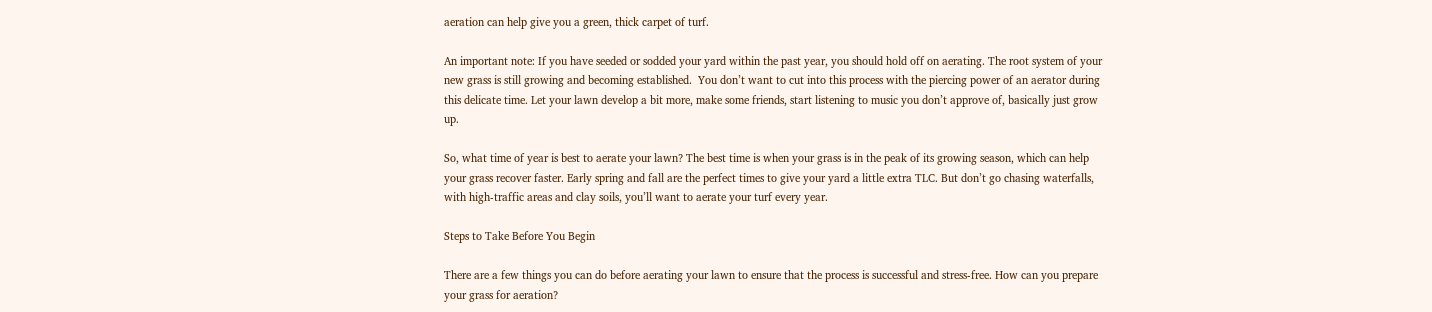aeration can help give you a green, thick carpet of turf.

An important note: If you have seeded or sodded your yard within the past year, you should hold off on aerating. The root system of your new grass is still growing and becoming established.  You don’t want to cut into this process with the piercing power of an aerator during this delicate time. Let your lawn develop a bit more, make some friends, start listening to music you don’t approve of, basically just grow up.

So, what time of year is best to aerate your lawn? The best time is when your grass is in the peak of its growing season, which can help your grass recover faster. Early spring and fall are the perfect times to give your yard a little extra TLC. But don’t go chasing waterfalls, with high-traffic areas and clay soils, you’ll want to aerate your turf every year.

Steps to Take Before You Begin

There are a few things you can do before aerating your lawn to ensure that the process is successful and stress-free. How can you prepare your grass for aeration?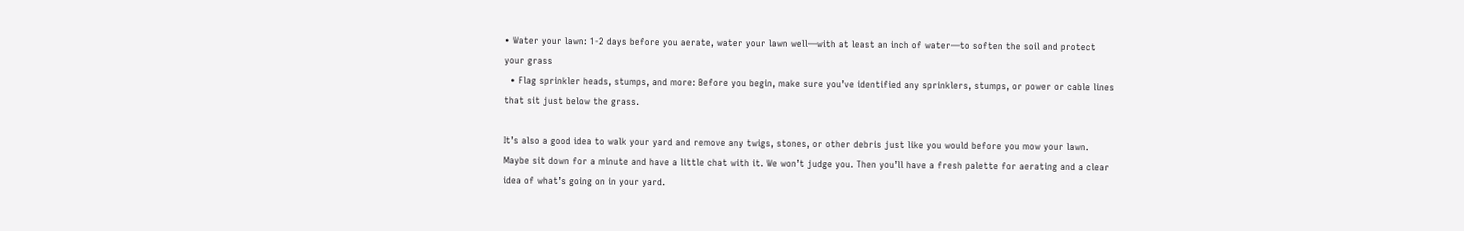• Water your lawn: 1-2 days before you aerate, water your lawn well—with at least an inch of water—to soften the soil and protect your grass
  • Flag sprinkler heads, stumps, and more: Before you begin, make sure you’ve identified any sprinklers, stumps, or power or cable lines that sit just below the grass.

It’s also a good idea to walk your yard and remove any twigs, stones, or other debris just like you would before you mow your lawn. Maybe sit down for a minute and have a little chat with it. We won’t judge you. Then you’ll have a fresh palette for aerating and a clear idea of what’s going on in your yard.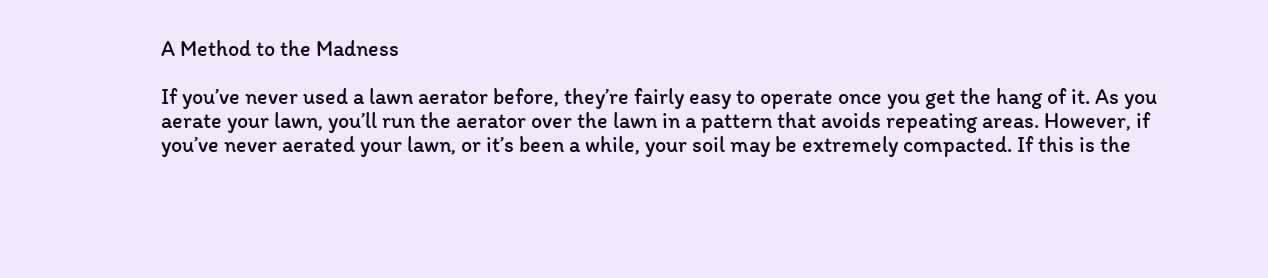A Method to the Madness

If you’ve never used a lawn aerator before, they’re fairly easy to operate once you get the hang of it. As you aerate your lawn, you’ll run the aerator over the lawn in a pattern that avoids repeating areas. However, if you’ve never aerated your lawn, or it’s been a while, your soil may be extremely compacted. If this is the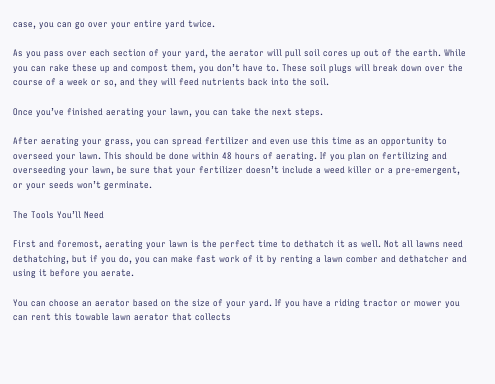case, you can go over your entire yard twice.

As you pass over each section of your yard, the aerator will pull soil cores up out of the earth. While you can rake these up and compost them, you don’t have to. These soil plugs will break down over the course of a week or so, and they will feed nutrients back into the soil.

Once you’ve finished aerating your lawn, you can take the next steps.

After aerating your grass, you can spread fertilizer and even use this time as an opportunity to overseed your lawn. This should be done within 48 hours of aerating. If you plan on fertilizing and overseeding your lawn, be sure that your fertilizer doesn’t include a weed killer or a pre-emergent, or your seeds won’t germinate.

The Tools You’ll Need

First and foremost, aerating your lawn is the perfect time to dethatch it as well. Not all lawns need dethatching, but if you do, you can make fast work of it by renting a lawn comber and dethatcher and using it before you aerate.

You can choose an aerator based on the size of your yard. If you have a riding tractor or mower you can rent this towable lawn aerator that collects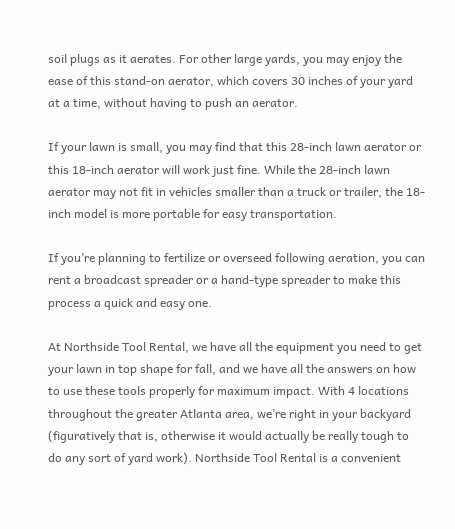soil plugs as it aerates. For other large yards, you may enjoy the ease of this stand-on aerator, which covers 30 inches of your yard at a time, without having to push an aerator.

If your lawn is small, you may find that this 28-inch lawn aerator or this 18-inch aerator will work just fine. While the 28-inch lawn aerator may not fit in vehicles smaller than a truck or trailer, the 18-inch model is more portable for easy transportation.

If you’re planning to fertilize or overseed following aeration, you can rent a broadcast spreader or a hand-type spreader to make this process a quick and easy one.

At Northside Tool Rental, we have all the equipment you need to get your lawn in top shape for fall, and we have all the answers on how to use these tools properly for maximum impact. With 4 locations throughout the greater Atlanta area, we’re right in your backyard (figuratively that is, otherwise it would actually be really tough to do any sort of yard work). Northside Tool Rental is a convenient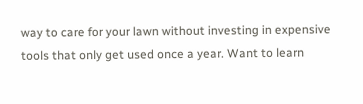way to care for your lawn without investing in expensive tools that only get used once a year. Want to learn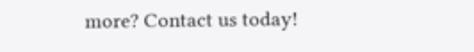more? Contact us today!